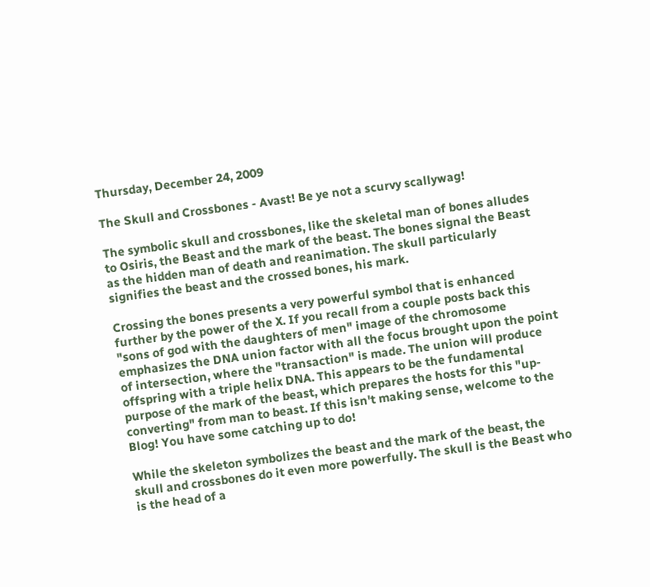Thursday, December 24, 2009

The Skull and Crossbones - Avast! Be ye not a scurvy scallywag!

The symbolic skull and crossbones, like the skeletal man of bones alludes to Osiris, the Beast and the mark of the beast. The bones signal the Beast as the hidden man of death and reanimation. The skull particularly signifies the beast and the crossed bones, his mark.

Crossing the bones presents a very powerful symbol that is enhanced further by the power of the X. If you recall from a couple posts back this "sons of god with the daughters of men" image of the chromosome emphasizes the DNA union factor with all the focus brought upon the point of intersection, where the "transaction" is made. The union will produce offspring with a triple helix DNA. This appears to be the fundamental purpose of the mark of the beast, which prepares the hosts for this "up-converting" from man to beast. If this isn't making sense, welcome to the Blog! You have some catching up to do!

While the skeleton symbolizes the beast and the mark of the beast, the skull and crossbones do it even more powerfully. The skull is the Beast who is the head of a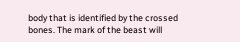body that is identified by the crossed bones. The mark of the beast will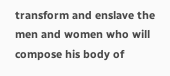transform and enslave the men and women who will compose his body of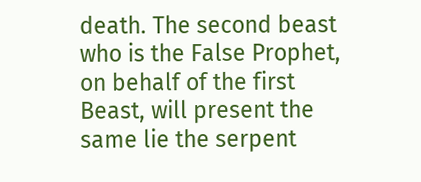death. The second beast who is the False Prophet, on behalf of the first Beast, will present the same lie the serpent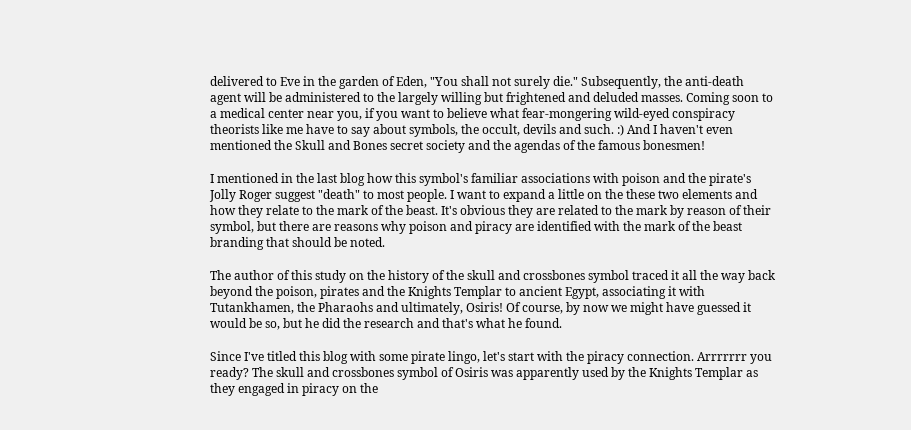delivered to Eve in the garden of Eden, "You shall not surely die." Subsequently, the anti-death agent will be administered to the largely willing but frightened and deluded masses. Coming soon to a medical center near you, if you want to believe what fear-mongering wild-eyed conspiracy theorists like me have to say about symbols, the occult, devils and such. :) And I haven't even mentioned the Skull and Bones secret society and the agendas of the famous bonesmen!

I mentioned in the last blog how this symbol's familiar associations with poison and the pirate's Jolly Roger suggest "death" to most people. I want to expand a little on the these two elements and how they relate to the mark of the beast. It's obvious they are related to the mark by reason of their symbol, but there are reasons why poison and piracy are identified with the mark of the beast branding that should be noted.

The author of this study on the history of the skull and crossbones symbol traced it all the way back beyond the poison, pirates and the Knights Templar to ancient Egypt, associating it with Tutankhamen, the Pharaohs and ultimately, Osiris! Of course, by now we might have guessed it would be so, but he did the research and that's what he found.

Since I've titled this blog with some pirate lingo, let's start with the piracy connection. Arrrrrrr you ready? The skull and crossbones symbol of Osiris was apparently used by the Knights Templar as they engaged in piracy on the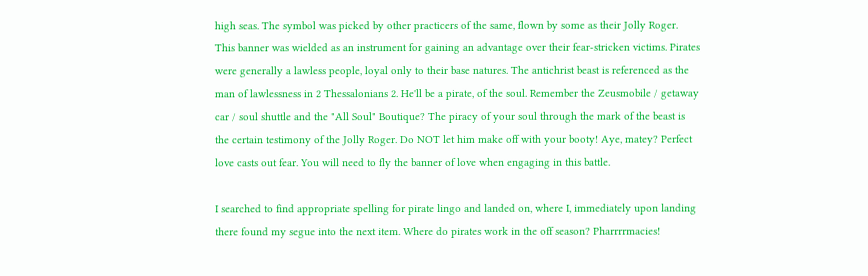high seas. The symbol was picked by other practicers of the same, flown by some as their Jolly Roger. This banner was wielded as an instrument for gaining an advantage over their fear-stricken victims. Pirates were generally a lawless people, loyal only to their base natures. The antichrist beast is referenced as the man of lawlessness in 2 Thessalonians 2. He'll be a pirate, of the soul. Remember the Zeusmobile / getaway car / soul shuttle and the "All Soul" Boutique? The piracy of your soul through the mark of the beast is the certain testimony of the Jolly Roger. Do NOT let him make off with your booty! Aye, matey? Perfect love casts out fear. You will need to fly the banner of love when engaging in this battle.

I searched to find appropriate spelling for pirate lingo and landed on, where I, immediately upon landing there found my segue into the next item. Where do pirates work in the off season? Pharrrrmacies!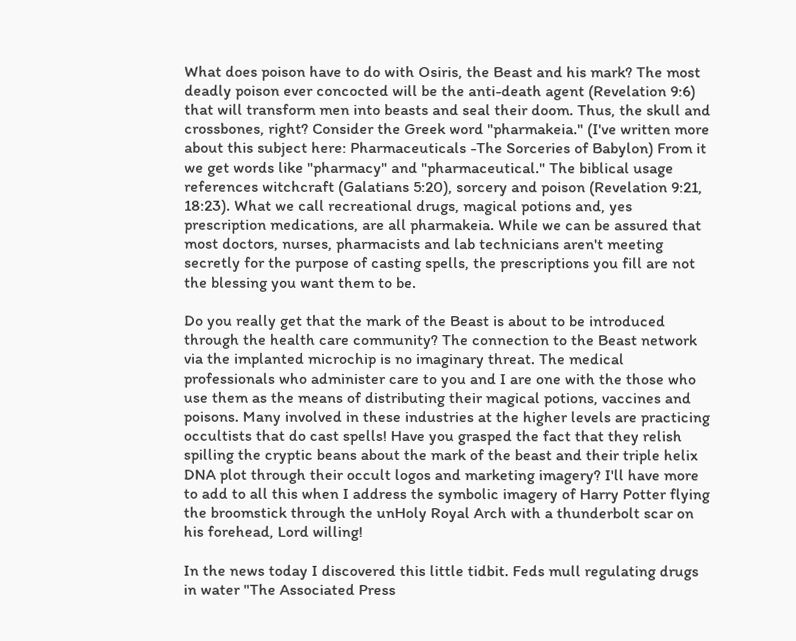What does poison have to do with Osiris, the Beast and his mark? The most deadly poison ever concocted will be the anti-death agent (Revelation 9:6) that will transform men into beasts and seal their doom. Thus, the skull and crossbones, right? Consider the Greek word "pharmakeia." (I've written more about this subject here: Pharmaceuticals -The Sorceries of Babylon) From it we get words like "pharmacy" and "pharmaceutical." The biblical usage references witchcraft (Galatians 5:20), sorcery and poison (Revelation 9:21, 18:23). What we call recreational drugs, magical potions and, yes prescription medications, are all pharmakeia. While we can be assured that most doctors, nurses, pharmacists and lab technicians aren't meeting secretly for the purpose of casting spells, the prescriptions you fill are not the blessing you want them to be.

Do you really get that the mark of the Beast is about to be introduced through the health care community? The connection to the Beast network via the implanted microchip is no imaginary threat. The medical professionals who administer care to you and I are one with the those who use them as the means of distributing their magical potions, vaccines and poisons. Many involved in these industries at the higher levels are practicing occultists that do cast spells! Have you grasped the fact that they relish spilling the cryptic beans about the mark of the beast and their triple helix DNA plot through their occult logos and marketing imagery? I'll have more to add to all this when I address the symbolic imagery of Harry Potter flying the broomstick through the unHoly Royal Arch with a thunderbolt scar on his forehead, Lord willing!

In the news today I discovered this little tidbit. Feds mull regulating drugs in water "The Associated Press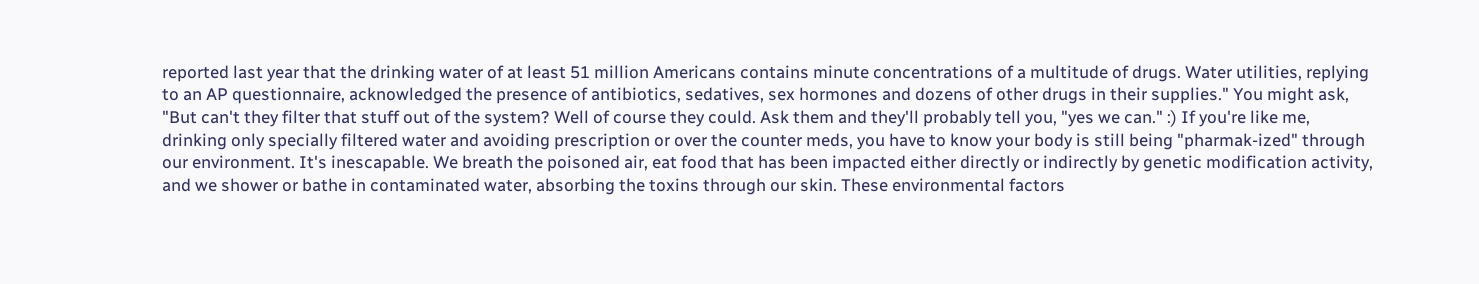reported last year that the drinking water of at least 51 million Americans contains minute concentrations of a multitude of drugs. Water utilities, replying to an AP questionnaire, acknowledged the presence of antibiotics, sedatives, sex hormones and dozens of other drugs in their supplies." You might ask, "But can't they filter that stuff out of the system? Well of course they could. Ask them and they'll probably tell you, "yes we can." :) If you're like me, drinking only specially filtered water and avoiding prescription or over the counter meds, you have to know your body is still being "pharmak-ized" through our environment. It's inescapable. We breath the poisoned air, eat food that has been impacted either directly or indirectly by genetic modification activity, and we shower or bathe in contaminated water, absorbing the toxins through our skin. These environmental factors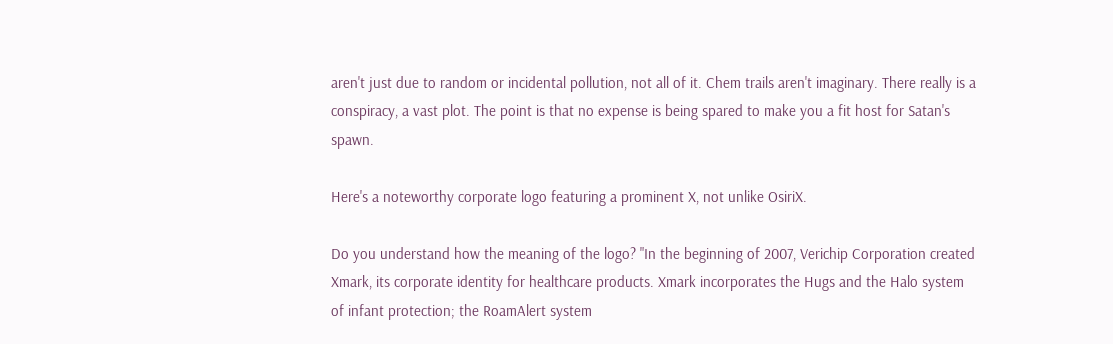aren't just due to random or incidental pollution, not all of it. Chem trails aren't imaginary. There really is a conspiracy, a vast plot. The point is that no expense is being spared to make you a fit host for Satan's spawn.

Here's a noteworthy corporate logo featuring a prominent X, not unlike OsiriX.

Do you understand how the meaning of the logo? "In the beginning of 2007, Verichip Corporation created Xmark, its corporate identity for healthcare products. Xmark incorporates the Hugs and the Halo system of infant protection; the RoamAlert system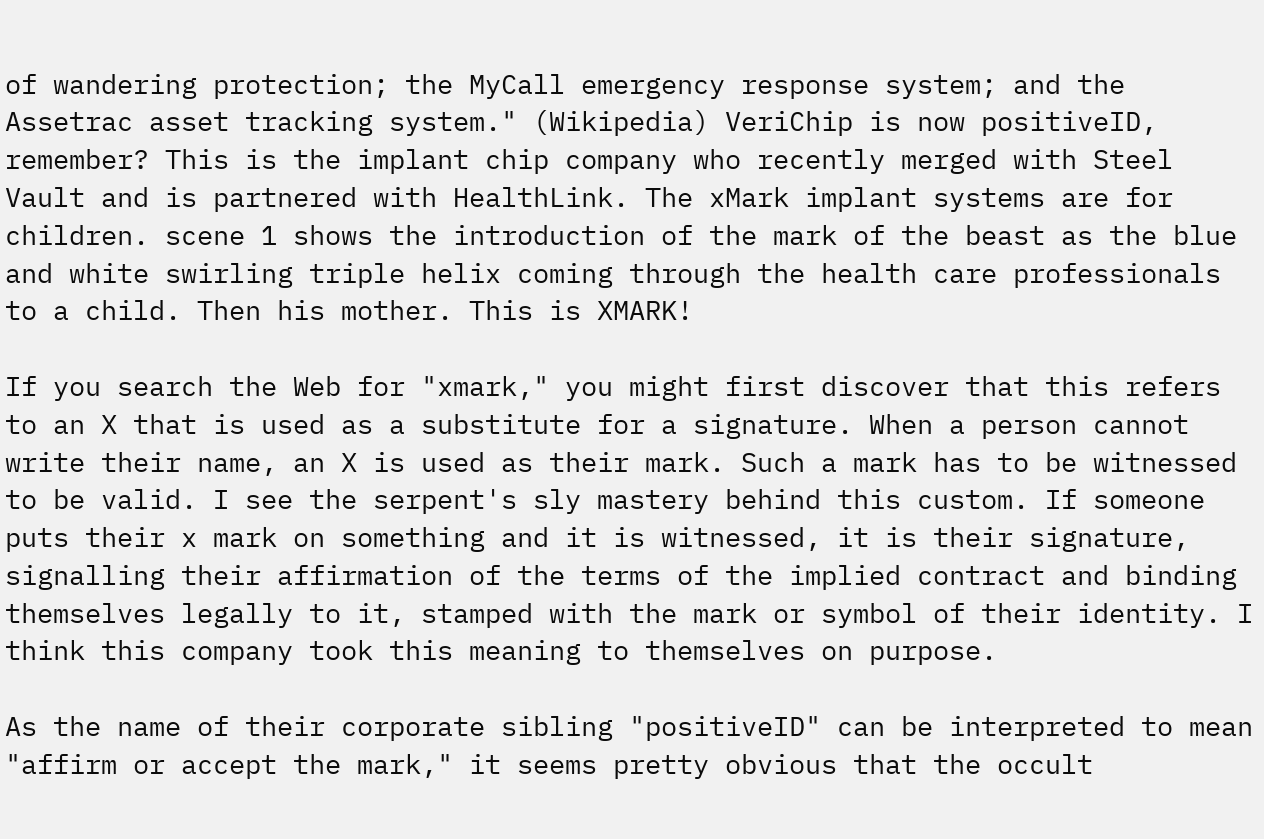of wandering protection; the MyCall emergency response system; and the Assetrac asset tracking system." (Wikipedia) VeriChip is now positiveID, remember? This is the implant chip company who recently merged with Steel Vault and is partnered with HealthLink. The xMark implant systems are for children. scene 1 shows the introduction of the mark of the beast as the blue and white swirling triple helix coming through the health care professionals to a child. Then his mother. This is XMARK!

If you search the Web for "xmark," you might first discover that this refers to an X that is used as a substitute for a signature. When a person cannot write their name, an X is used as their mark. Such a mark has to be witnessed to be valid. I see the serpent's sly mastery behind this custom. If someone puts their x mark on something and it is witnessed, it is their signature, signalling their affirmation of the terms of the implied contract and binding themselves legally to it, stamped with the mark or symbol of their identity. I think this company took this meaning to themselves on purpose.

As the name of their corporate sibling "positiveID" can be interpreted to mean "affirm or accept the mark," it seems pretty obvious that the occult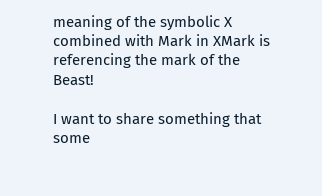meaning of the symbolic X combined with Mark in XMark is referencing the mark of the Beast!

I want to share something that some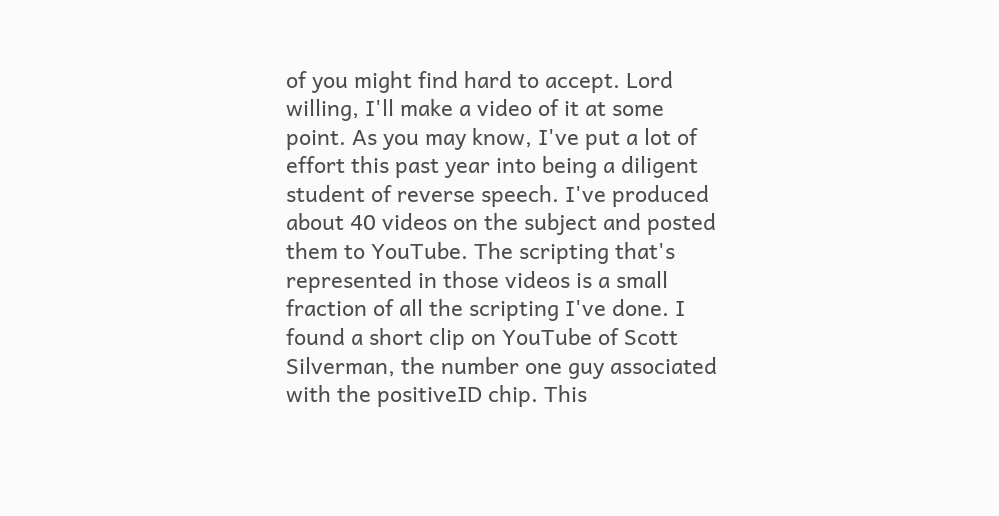of you might find hard to accept. Lord willing, I'll make a video of it at some point. As you may know, I've put a lot of effort this past year into being a diligent student of reverse speech. I've produced about 40 videos on the subject and posted them to YouTube. The scripting that's represented in those videos is a small fraction of all the scripting I've done. I found a short clip on YouTube of Scott Silverman, the number one guy associated with the positiveID chip. This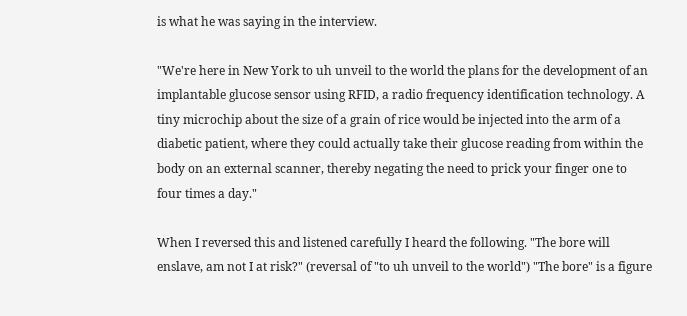is what he was saying in the interview.

"We're here in New York to uh unveil to the world the plans for the development of an implantable glucose sensor using RFID, a radio frequency identification technology. A tiny microchip about the size of a grain of rice would be injected into the arm of a diabetic patient, where they could actually take their glucose reading from within the body on an external scanner, thereby negating the need to prick your finger one to four times a day."

When I reversed this and listened carefully I heard the following. "The bore will enslave, am not I at risk?" (reversal of "to uh unveil to the world") "The bore" is a figure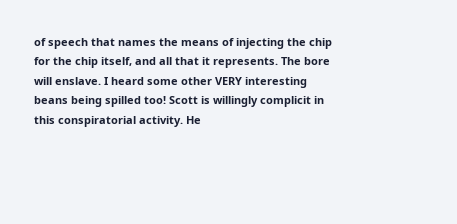of speech that names the means of injecting the chip for the chip itself, and all that it represents. The bore will enslave. I heard some other VERY interesting beans being spilled too! Scott is willingly complicit in this conspiratorial activity. He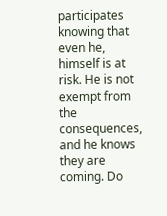participates knowing that even he, himself is at risk. He is not exempt from the consequences, and he knows they are coming. Do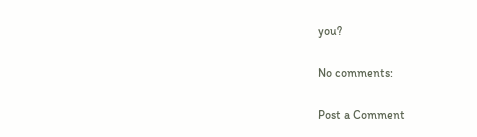you?

No comments:

Post a Comment